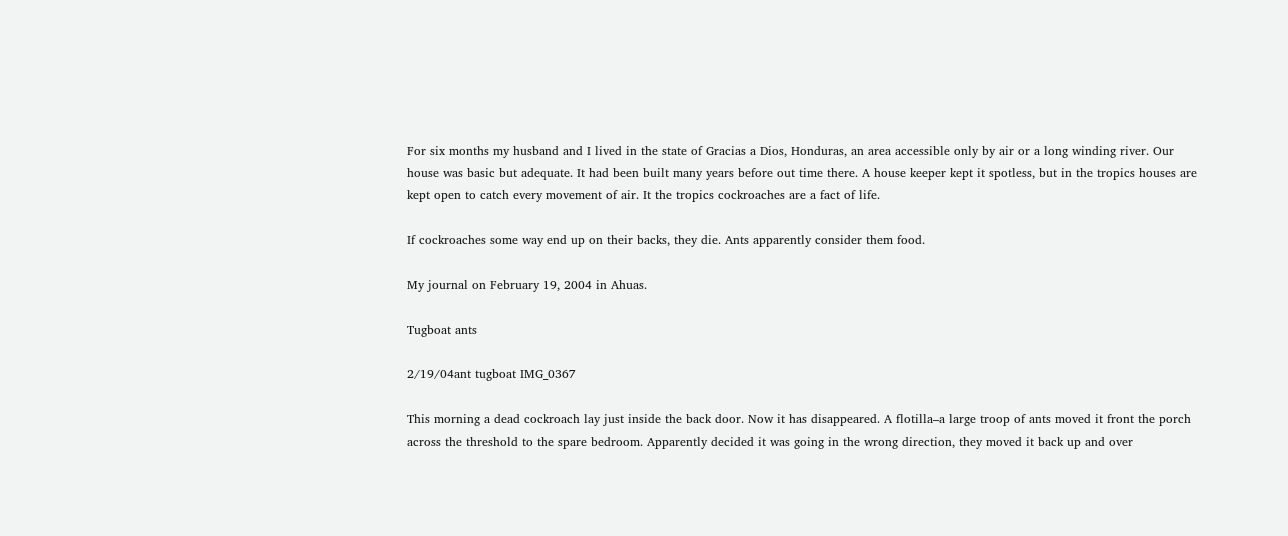For six months my husband and I lived in the state of Gracias a Dios, Honduras, an area accessible only by air or a long winding river. Our house was basic but adequate. It had been built many years before out time there. A house keeper kept it spotless, but in the tropics houses are kept open to catch every movement of air. It the tropics cockroaches are a fact of life.

If cockroaches some way end up on their backs, they die. Ants apparently consider them food.

My journal on February 19, 2004 in Ahuas.

Tugboat ants

2/19/04ant tugboat IMG_0367

This morning a dead cockroach lay just inside the back door. Now it has disappeared. A flotilla–a large troop of ants moved it front the porch across the threshold to the spare bedroom. Apparently decided it was going in the wrong direction, they moved it back up and over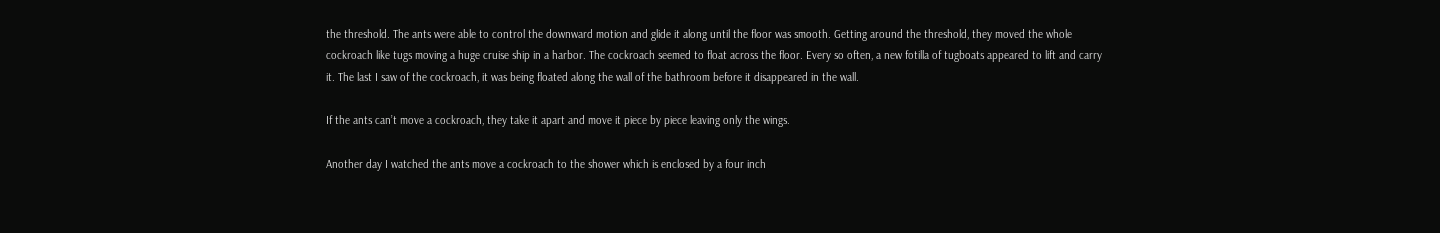the threshold. The ants were able to control the downward motion and glide it along until the floor was smooth. Getting around the threshold, they moved the whole cockroach like tugs moving a huge cruise ship in a harbor. The cockroach seemed to float across the floor. Every so often, a new fotilla of tugboats appeared to lift and carry it. The last I saw of the cockroach, it was being floated along the wall of the bathroom before it disappeared in the wall.

If the ants can’t move a cockroach, they take it apart and move it piece by piece leaving only the wings.

Another day I watched the ants move a cockroach to the shower which is enclosed by a four inch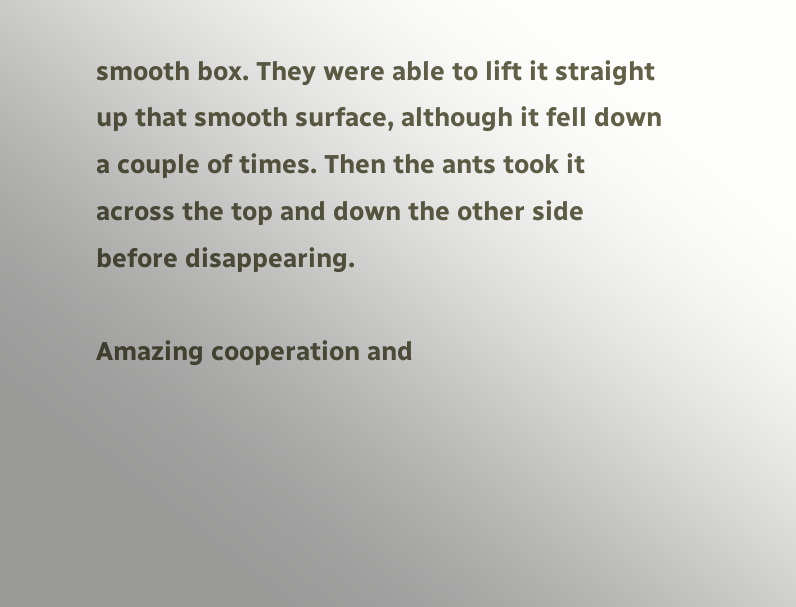smooth box. They were able to lift it straight up that smooth surface, although it fell down a couple of times. Then the ants took it across the top and down the other side before disappearing.

Amazing cooperation and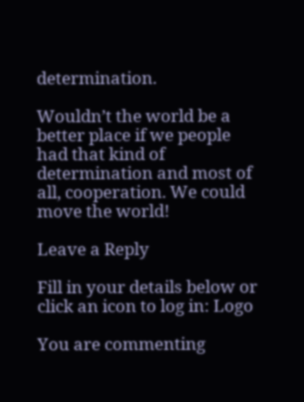determination.

Wouldn’t the world be a better place if we people had that kind of determination and most of all, cooperation. We could move the world!

Leave a Reply

Fill in your details below or click an icon to log in: Logo

You are commenting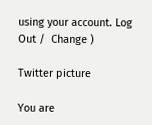using your account. Log Out /  Change )

Twitter picture

You are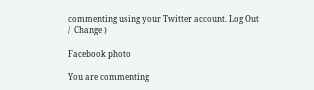commenting using your Twitter account. Log Out /  Change )

Facebook photo

You are commenting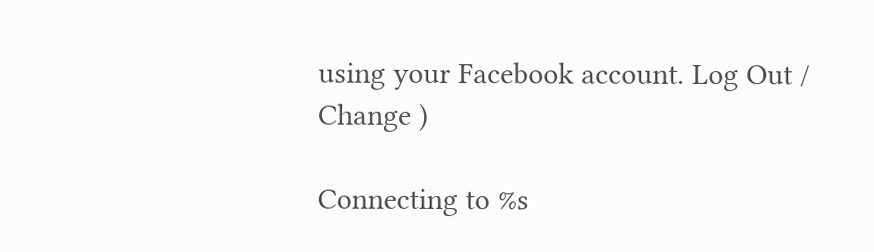using your Facebook account. Log Out /  Change )

Connecting to %s